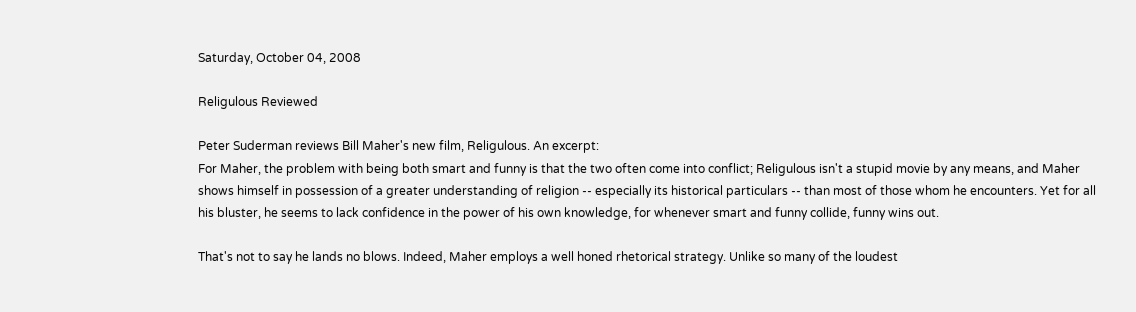Saturday, October 04, 2008

Religulous Reviewed

Peter Suderman reviews Bill Maher's new film, Religulous. An excerpt:
For Maher, the problem with being both smart and funny is that the two often come into conflict; Religulous isn't a stupid movie by any means, and Maher shows himself in possession of a greater understanding of religion -- especially its historical particulars -- than most of those whom he encounters. Yet for all his bluster, he seems to lack confidence in the power of his own knowledge, for whenever smart and funny collide, funny wins out.

That's not to say he lands no blows. Indeed, Maher employs a well honed rhetorical strategy. Unlike so many of the loudest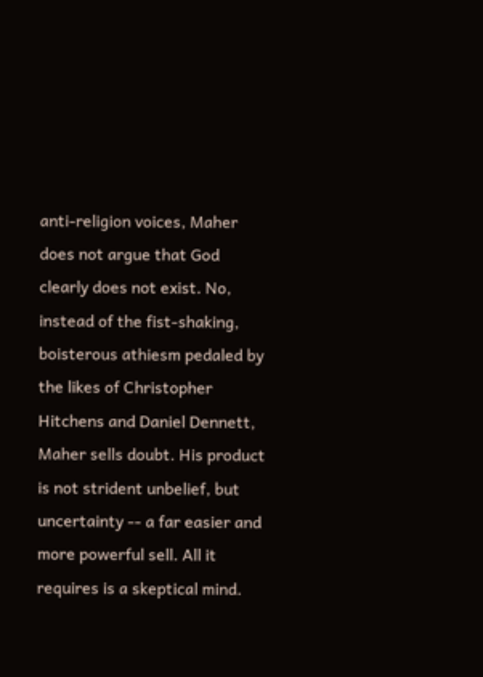anti-religion voices, Maher does not argue that God clearly does not exist. No, instead of the fist-shaking, boisterous athiesm pedaled by the likes of Christopher Hitchens and Daniel Dennett, Maher sells doubt. His product is not strident unbelief, but uncertainty -- a far easier and more powerful sell. All it requires is a skeptical mind.